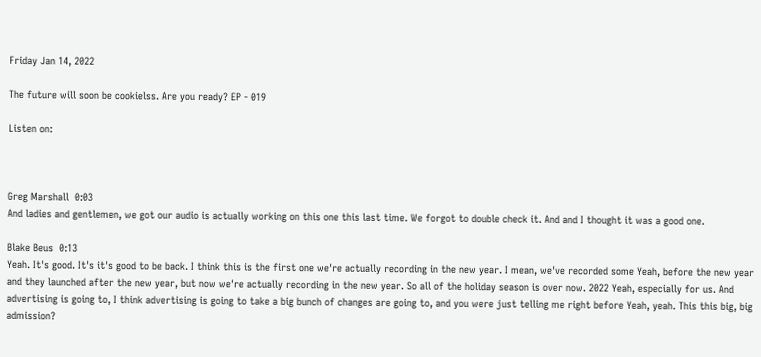Friday Jan 14, 2022

The future will soon be cookielss. Are you ready? EP - 019

Listen on:



Greg Marshall  0:03
And ladies and gentlemen, we got our audio is actually working on this one this last time. We forgot to double check it. And and I thought it was a good one.

Blake Beus  0:13
Yeah. It's good. It's it's good to be back. I think this is the first one we're actually recording in the new year. I mean, we've recorded some Yeah, before the new year and they launched after the new year, but now we're actually recording in the new year. So all of the holiday season is over now. 2022 Yeah, especially for us. And advertising is going to, I think advertising is going to take a big bunch of changes are going to, and you were just telling me right before Yeah, yeah. This this big, big admission?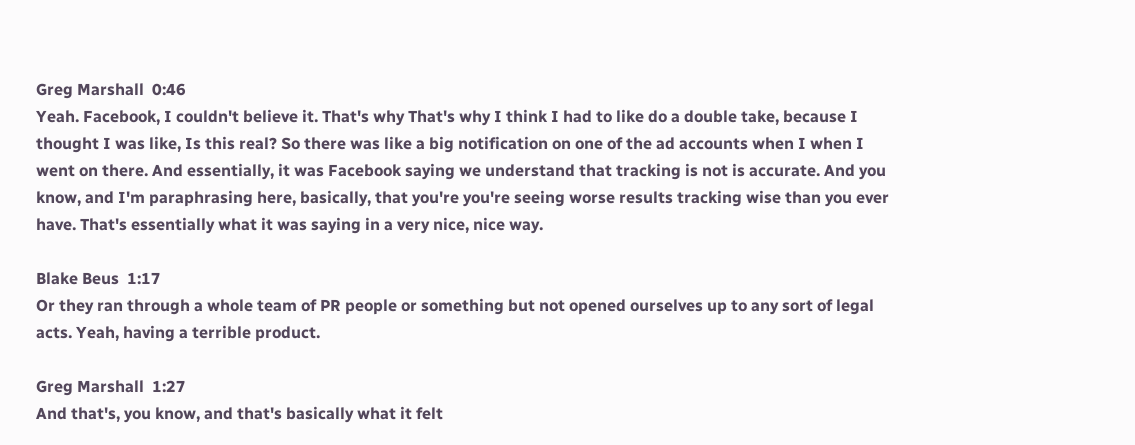Greg Marshall  0:46
Yeah. Facebook, I couldn't believe it. That's why That's why I think I had to like do a double take, because I thought I was like, Is this real? So there was like a big notification on one of the ad accounts when I when I went on there. And essentially, it was Facebook saying we understand that tracking is not is accurate. And you know, and I'm paraphrasing here, basically, that you're you're seeing worse results tracking wise than you ever have. That's essentially what it was saying in a very nice, nice way.

Blake Beus  1:17
Or they ran through a whole team of PR people or something but not opened ourselves up to any sort of legal acts. Yeah, having a terrible product.

Greg Marshall  1:27
And that's, you know, and that's basically what it felt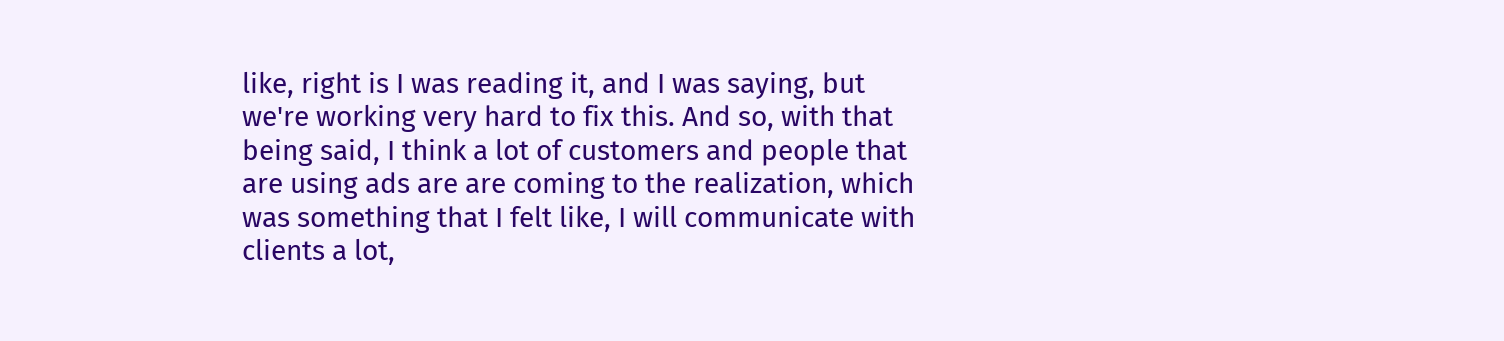like, right is I was reading it, and I was saying, but we're working very hard to fix this. And so, with that being said, I think a lot of customers and people that are using ads are are coming to the realization, which was something that I felt like, I will communicate with clients a lot,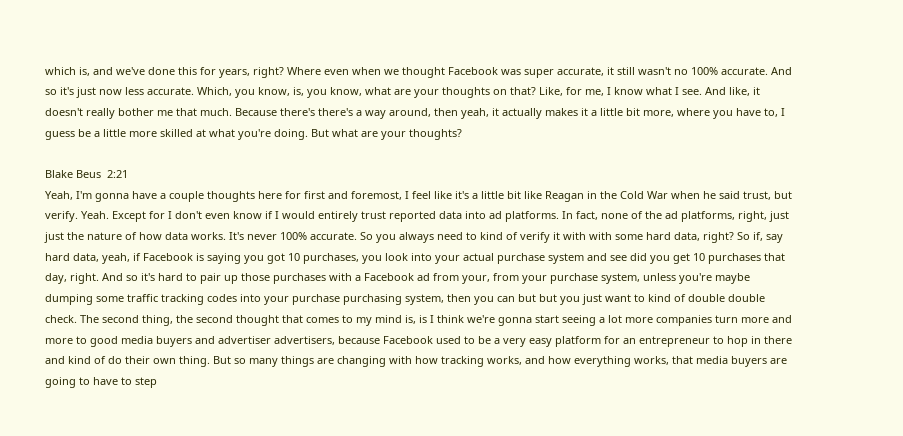which is, and we've done this for years, right? Where even when we thought Facebook was super accurate, it still wasn't no 100% accurate. And so it's just now less accurate. Which, you know, is, you know, what are your thoughts on that? Like, for me, I know what I see. And like, it doesn't really bother me that much. Because there's there's a way around, then yeah, it actually makes it a little bit more, where you have to, I guess be a little more skilled at what you're doing. But what are your thoughts?

Blake Beus  2:21
Yeah, I'm gonna have a couple thoughts here for first and foremost, I feel like it's a little bit like Reagan in the Cold War when he said trust, but verify. Yeah. Except for I don't even know if I would entirely trust reported data into ad platforms. In fact, none of the ad platforms, right, just just the nature of how data works. It's never 100% accurate. So you always need to kind of verify it with with some hard data, right? So if, say hard data, yeah, if Facebook is saying you got 10 purchases, you look into your actual purchase system and see did you get 10 purchases that day, right. And so it's hard to pair up those purchases with a Facebook ad from your, from your purchase system, unless you're maybe dumping some traffic tracking codes into your purchase purchasing system, then you can but but you just want to kind of double double check. The second thing, the second thought that comes to my mind is, is I think we're gonna start seeing a lot more companies turn more and more to good media buyers and advertiser advertisers, because Facebook used to be a very easy platform for an entrepreneur to hop in there and kind of do their own thing. But so many things are changing with how tracking works, and how everything works, that media buyers are going to have to step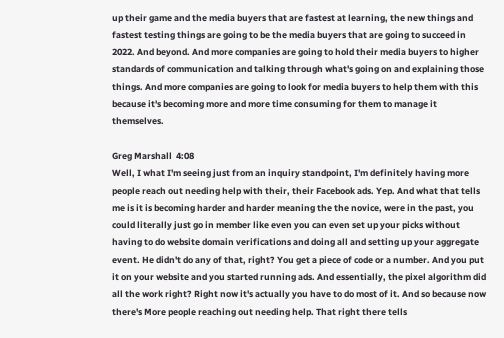up their game and the media buyers that are fastest at learning, the new things and fastest testing things are going to be the media buyers that are going to succeed in 2022. And beyond. And more companies are going to hold their media buyers to higher standards of communication and talking through what's going on and explaining those things. And more companies are going to look for media buyers to help them with this because it's becoming more and more time consuming for them to manage it themselves.

Greg Marshall  4:08
Well, I what I'm seeing just from an inquiry standpoint, I'm definitely having more people reach out needing help with their, their Facebook ads. Yep. And what that tells me is it is becoming harder and harder meaning the the novice, were in the past, you could literally just go in member like even you can even set up your picks without having to do website domain verifications and doing all and setting up your aggregate event. He didn't do any of that, right? You get a piece of code or a number. And you put it on your website and you started running ads. And essentially, the pixel algorithm did all the work right? Right now it's actually you have to do most of it. And so because now there's More people reaching out needing help. That right there tells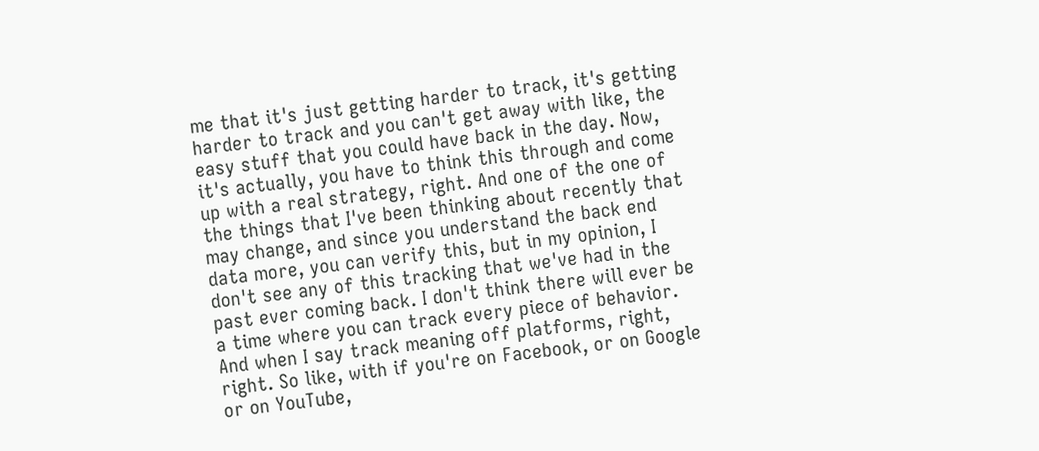me that it's just getting harder to track, it's getting harder to track and you can't get away with like, the easy stuff that you could have back in the day. Now, it's actually, you have to think this through and come up with a real strategy, right. And one of the one of the things that I've been thinking about recently that may change, and since you understand the back end data more, you can verify this, but in my opinion, I don't see any of this tracking that we've had in the past ever coming back. I don't think there will ever be a time where you can track every piece of behavior. And when I say track meaning off platforms, right, right. So like, with if you're on Facebook, or on Google or on YouTube,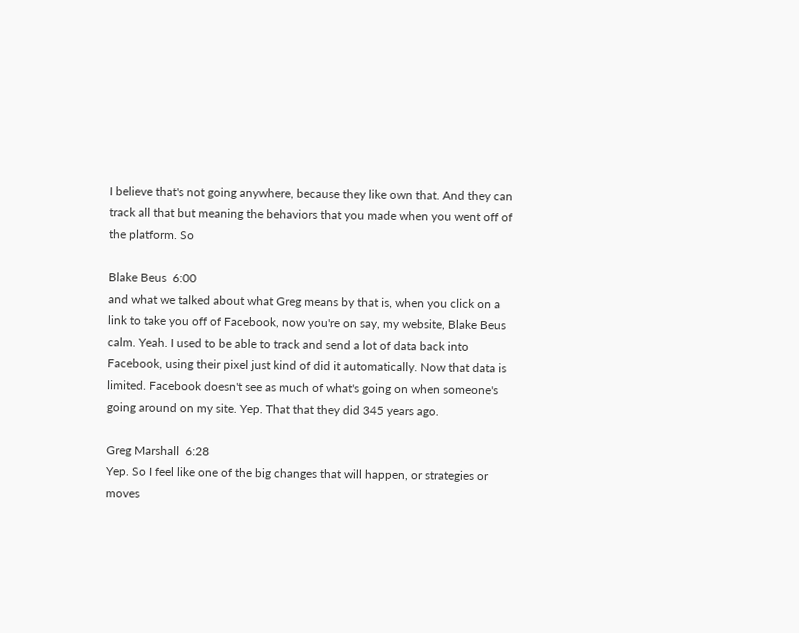I believe that's not going anywhere, because they like own that. And they can track all that but meaning the behaviors that you made when you went off of the platform. So

Blake Beus  6:00
and what we talked about what Greg means by that is, when you click on a link to take you off of Facebook, now you're on say, my website, Blake Beus calm. Yeah. I used to be able to track and send a lot of data back into Facebook, using their pixel just kind of did it automatically. Now that data is limited. Facebook doesn't see as much of what's going on when someone's going around on my site. Yep. That that they did 345 years ago.

Greg Marshall  6:28
Yep. So I feel like one of the big changes that will happen, or strategies or moves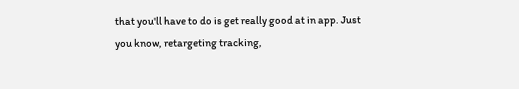that you'll have to do is get really good at in app. Just you know, retargeting tracking,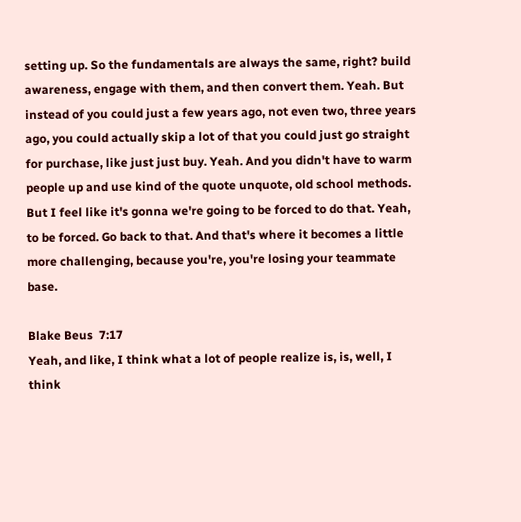setting up. So the fundamentals are always the same, right? build awareness, engage with them, and then convert them. Yeah. But instead of you could just a few years ago, not even two, three years ago, you could actually skip a lot of that you could just go straight for purchase, like just just buy. Yeah. And you didn't have to warm people up and use kind of the quote unquote, old school methods. But I feel like it's gonna we're going to be forced to do that. Yeah, to be forced. Go back to that. And that's where it becomes a little more challenging, because you're, you're losing your teammate base.

Blake Beus  7:17
Yeah, and like, I think what a lot of people realize is, is, well, I think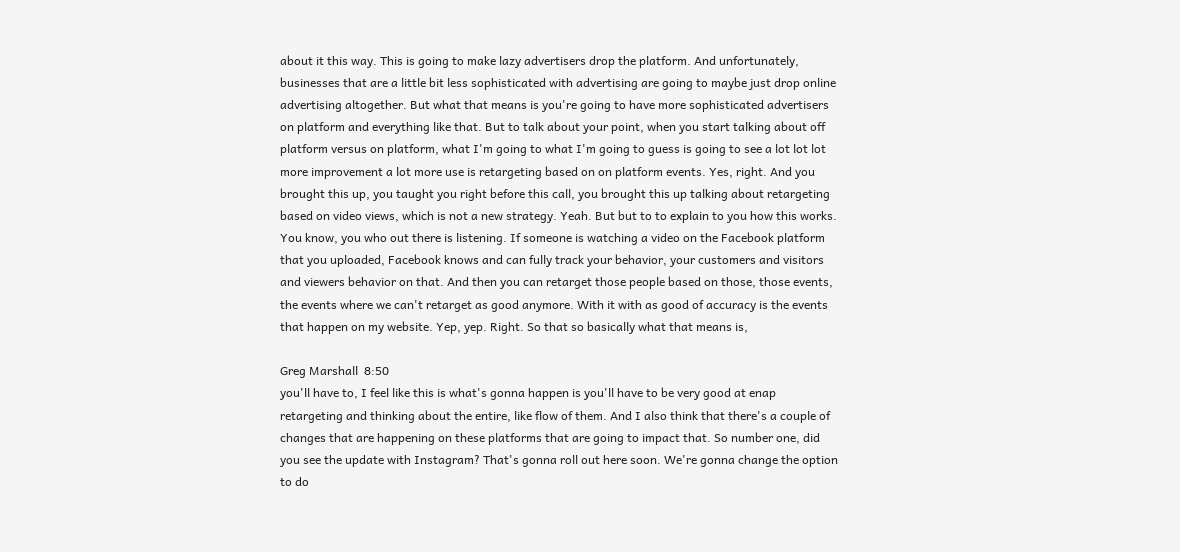about it this way. This is going to make lazy advertisers drop the platform. And unfortunately, businesses that are a little bit less sophisticated with advertising are going to maybe just drop online advertising altogether. But what that means is you're going to have more sophisticated advertisers on platform and everything like that. But to talk about your point, when you start talking about off platform versus on platform, what I'm going to what I'm going to guess is going to see a lot lot lot more improvement a lot more use is retargeting based on on platform events. Yes, right. And you brought this up, you taught you right before this call, you brought this up talking about retargeting based on video views, which is not a new strategy. Yeah. But but to to explain to you how this works. You know, you who out there is listening. If someone is watching a video on the Facebook platform that you uploaded, Facebook knows and can fully track your behavior, your customers and visitors and viewers behavior on that. And then you can retarget those people based on those, those events, the events where we can't retarget as good anymore. With it with as good of accuracy is the events that happen on my website. Yep, yep. Right. So that so basically what that means is,

Greg Marshall  8:50
you'll have to, I feel like this is what's gonna happen is you'll have to be very good at enap retargeting and thinking about the entire, like flow of them. And I also think that there's a couple of changes that are happening on these platforms that are going to impact that. So number one, did you see the update with Instagram? That's gonna roll out here soon. We're gonna change the option to do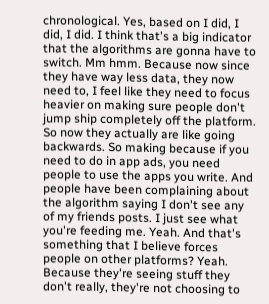chronological. Yes, based on I did, I did, I did. I think that's a big indicator that the algorithms are gonna have to switch. Mm hmm. Because now since they have way less data, they now need to, I feel like they need to focus heavier on making sure people don't jump ship completely off the platform. So now they actually are like going backwards. So making because if you need to do in app ads, you need people to use the apps you write. And people have been complaining about the algorithm saying I don't see any of my friends posts. I just see what you're feeding me. Yeah. And that's something that I believe forces people on other platforms? Yeah. Because they're seeing stuff they don't really, they're not choosing to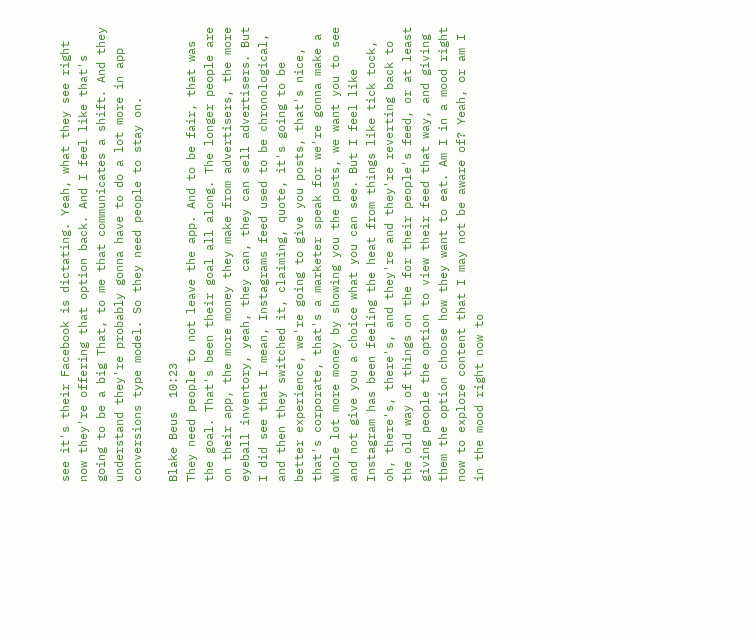see it's their Facebook is dictating. Yeah, what they see right now they're offering that option back. And I feel like that's going to be a big That, to me that communicates a shift. And they understand they're probably gonna have to do a lot more in app conversions type model. So they need people to stay on.

Blake Beus  10:23
They need people to not leave the app. And to be fair, that was the goal. That's been their goal all along. The longer people are on their app, the more money they make from advertisers, the more eyeball inventory, yeah, they can, they can sell advertisers. But I did see that I mean, Instagrams feed used to be chronological, and then they switched it, claiming, quote, it's going to be better experience, we're going to give you posts, that's nice, that's corporate, that's a marketer speak for we're gonna make a whole lot more money by showing you the posts, we want you to see and not give you a choice what you can see. But I feel like Instagram has been feeling the heat from things like tick tock, oh, there's, there's, and they're and they're reverting back to the old way of things on the for their people's feed, or at least giving people the option to view their feed that way, and giving them the option choose how they want to eat. Am I in a mood right now to explore content that I may not be aware of? Yeah, or am I in the mood right now to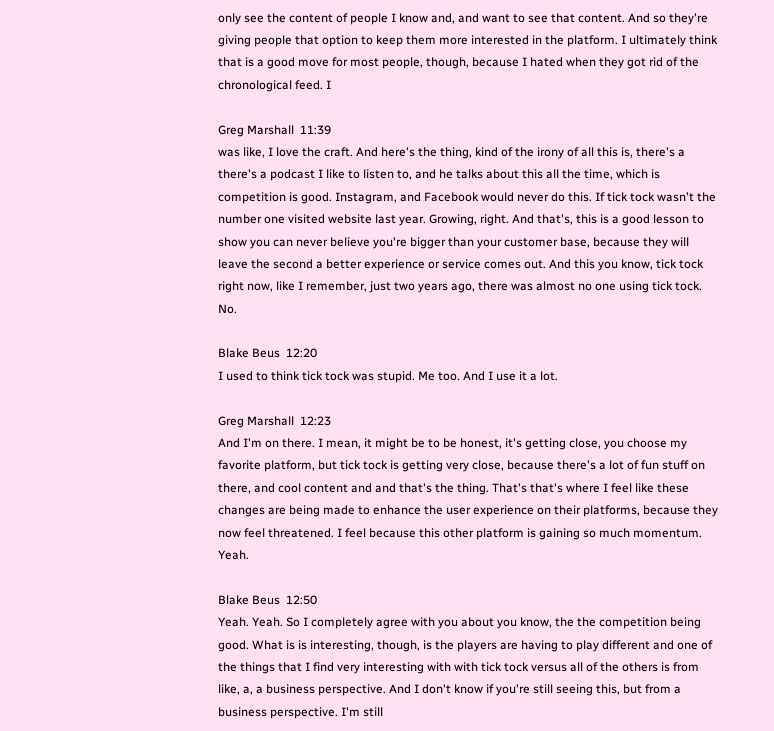only see the content of people I know and, and want to see that content. And so they're giving people that option to keep them more interested in the platform. I ultimately think that is a good move for most people, though, because I hated when they got rid of the chronological feed. I

Greg Marshall  11:39
was like, I love the craft. And here's the thing, kind of the irony of all this is, there's a there's a podcast I like to listen to, and he talks about this all the time, which is competition is good. Instagram, and Facebook would never do this. If tick tock wasn't the number one visited website last year. Growing, right. And that's, this is a good lesson to show you can never believe you're bigger than your customer base, because they will leave the second a better experience or service comes out. And this you know, tick tock right now, like I remember, just two years ago, there was almost no one using tick tock. No.

Blake Beus  12:20
I used to think tick tock was stupid. Me too. And I use it a lot.

Greg Marshall  12:23
And I'm on there. I mean, it might be to be honest, it's getting close, you choose my favorite platform, but tick tock is getting very close, because there's a lot of fun stuff on there, and cool content and and that's the thing. That's that's where I feel like these changes are being made to enhance the user experience on their platforms, because they now feel threatened. I feel because this other platform is gaining so much momentum. Yeah.

Blake Beus  12:50
Yeah. Yeah. So I completely agree with you about you know, the the competition being good. What is is interesting, though, is the players are having to play different and one of the things that I find very interesting with with tick tock versus all of the others is from like, a, a business perspective. And I don't know if you're still seeing this, but from a business perspective. I'm still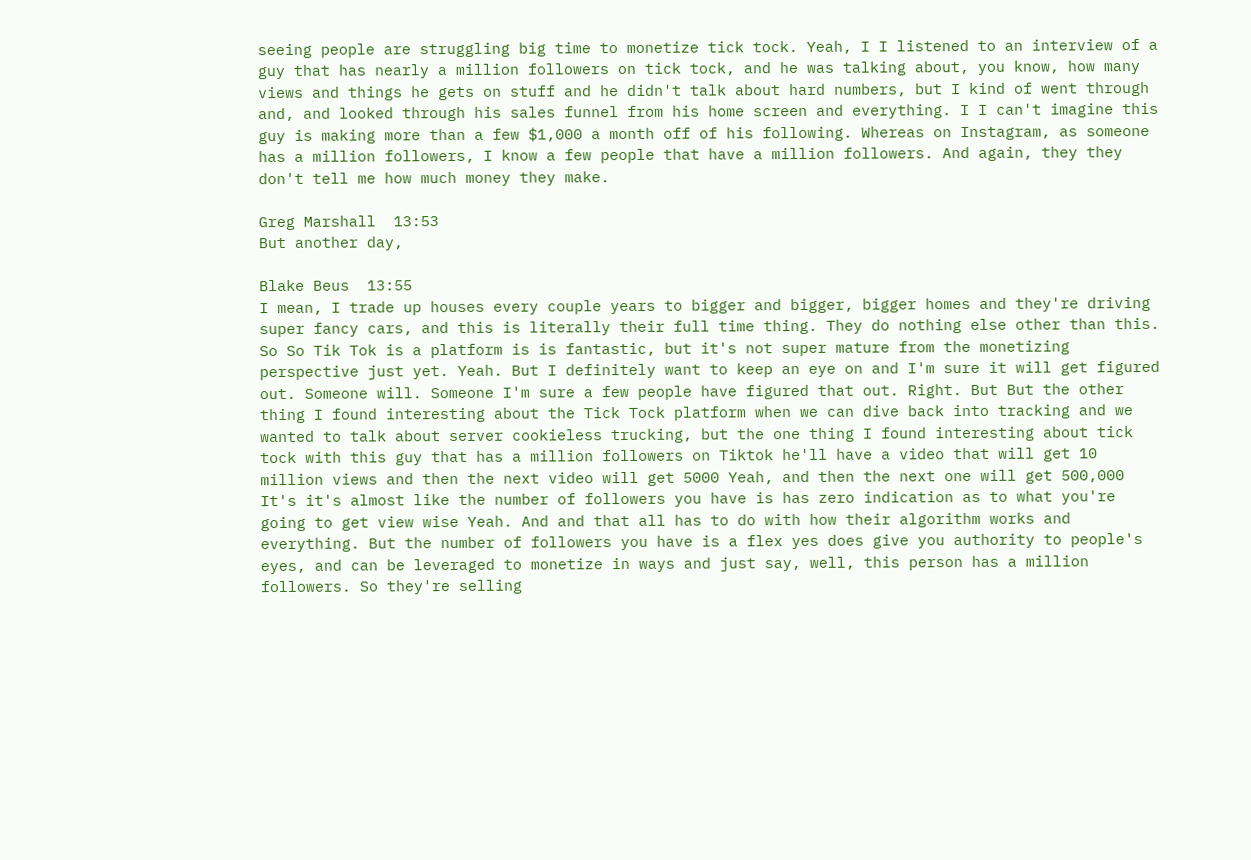seeing people are struggling big time to monetize tick tock. Yeah, I I listened to an interview of a guy that has nearly a million followers on tick tock, and he was talking about, you know, how many views and things he gets on stuff and he didn't talk about hard numbers, but I kind of went through and, and looked through his sales funnel from his home screen and everything. I I can't imagine this guy is making more than a few $1,000 a month off of his following. Whereas on Instagram, as someone has a million followers, I know a few people that have a million followers. And again, they they don't tell me how much money they make.

Greg Marshall  13:53
But another day,

Blake Beus  13:55
I mean, I trade up houses every couple years to bigger and bigger, bigger homes and they're driving super fancy cars, and this is literally their full time thing. They do nothing else other than this. So So Tik Tok is a platform is is fantastic, but it's not super mature from the monetizing perspective just yet. Yeah. But I definitely want to keep an eye on and I'm sure it will get figured out. Someone will. Someone I'm sure a few people have figured that out. Right. But But the other thing I found interesting about the Tick Tock platform when we can dive back into tracking and we wanted to talk about server cookieless trucking, but the one thing I found interesting about tick tock with this guy that has a million followers on Tiktok he'll have a video that will get 10 million views and then the next video will get 5000 Yeah, and then the next one will get 500,000 It's it's almost like the number of followers you have is has zero indication as to what you're going to get view wise Yeah. And and that all has to do with how their algorithm works and everything. But the number of followers you have is a flex yes does give you authority to people's eyes, and can be leveraged to monetize in ways and just say, well, this person has a million followers. So they're selling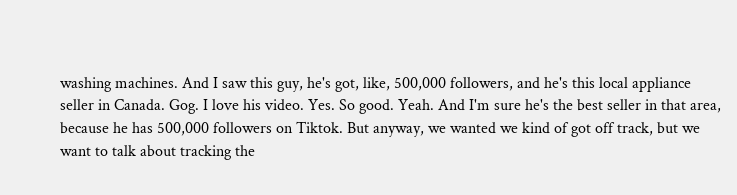washing machines. And I saw this guy, he's got, like, 500,000 followers, and he's this local appliance seller in Canada. Gog. I love his video. Yes. So good. Yeah. And I'm sure he's the best seller in that area, because he has 500,000 followers on Tiktok. But anyway, we wanted we kind of got off track, but we want to talk about tracking the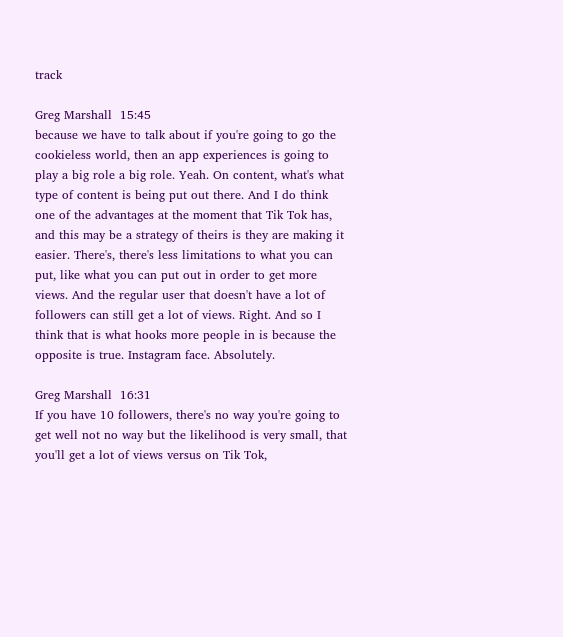track

Greg Marshall  15:45
because we have to talk about if you're going to go the cookieless world, then an app experiences is going to play a big role a big role. Yeah. On content, what's what type of content is being put out there. And I do think one of the advantages at the moment that Tik Tok has, and this may be a strategy of theirs is they are making it easier. There's, there's less limitations to what you can put, like what you can put out in order to get more views. And the regular user that doesn't have a lot of followers can still get a lot of views. Right. And so I think that is what hooks more people in is because the opposite is true. Instagram face. Absolutely.

Greg Marshall  16:31
If you have 10 followers, there's no way you're going to get well not no way but the likelihood is very small, that you'll get a lot of views versus on Tik Tok,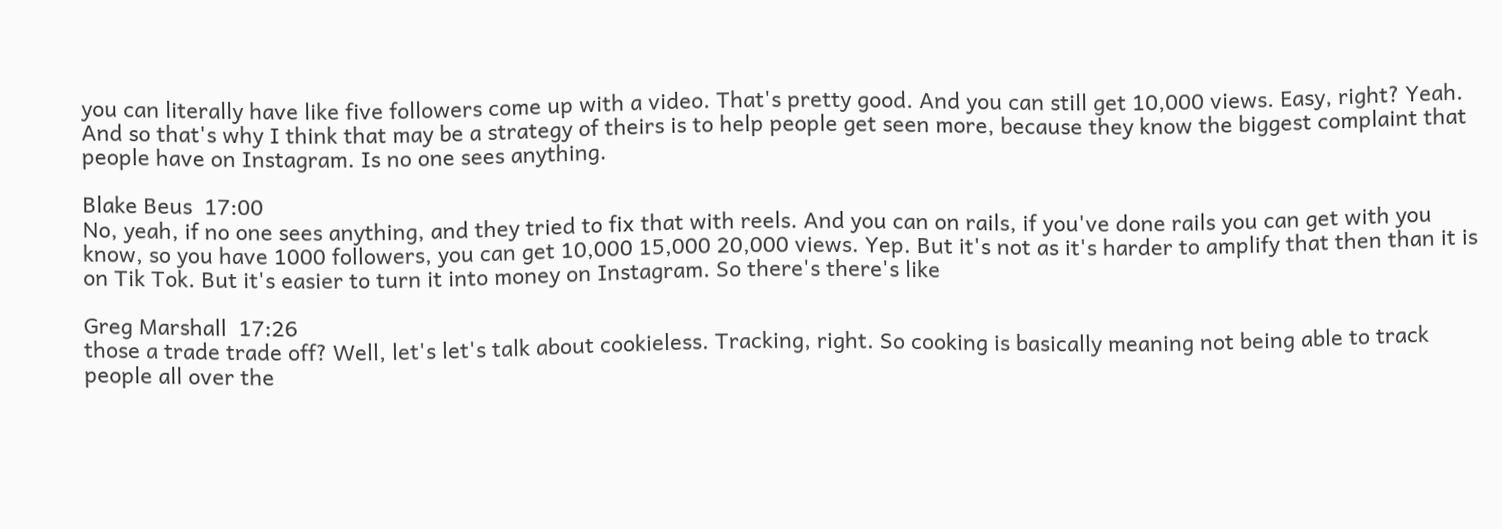you can literally have like five followers come up with a video. That's pretty good. And you can still get 10,000 views. Easy, right? Yeah. And so that's why I think that may be a strategy of theirs is to help people get seen more, because they know the biggest complaint that people have on Instagram. Is no one sees anything.

Blake Beus  17:00
No, yeah, if no one sees anything, and they tried to fix that with reels. And you can on rails, if you've done rails you can get with you know, so you have 1000 followers, you can get 10,000 15,000 20,000 views. Yep. But it's not as it's harder to amplify that then than it is on Tik Tok. But it's easier to turn it into money on Instagram. So there's there's like

Greg Marshall  17:26
those a trade trade off? Well, let's let's talk about cookieless. Tracking, right. So cooking is basically meaning not being able to track people all over the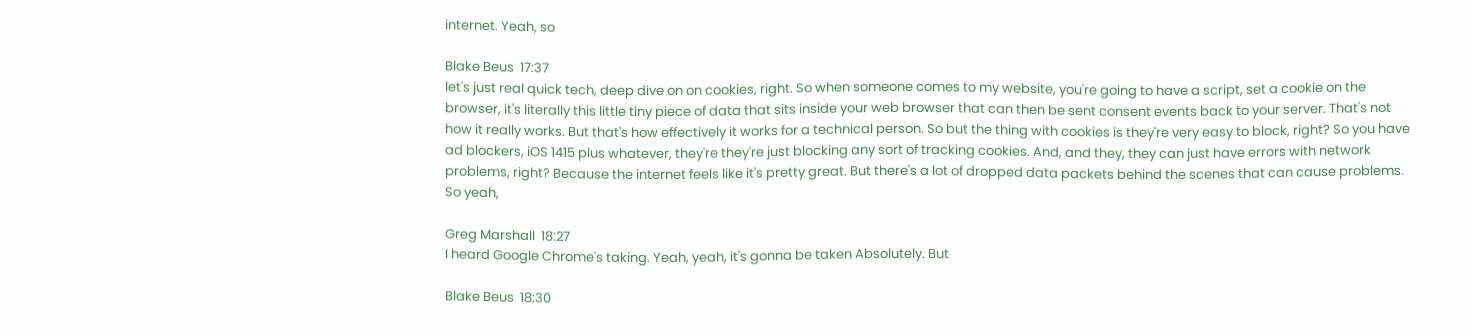internet. Yeah, so

Blake Beus  17:37
let's just real quick tech, deep dive on on cookies, right. So when someone comes to my website, you're going to have a script, set a cookie on the browser, it's literally this little tiny piece of data that sits inside your web browser that can then be sent consent events back to your server. That's not how it really works. But that's how effectively it works for a technical person. So but the thing with cookies is they're very easy to block, right? So you have ad blockers, iOS 1415 plus whatever, they're they're just blocking any sort of tracking cookies. And, and they, they can just have errors with network problems, right? Because the internet feels like it's pretty great. But there's a lot of dropped data packets behind the scenes that can cause problems. So yeah,

Greg Marshall  18:27
I heard Google Chrome's taking. Yeah, yeah, it's gonna be taken Absolutely. But

Blake Beus  18:30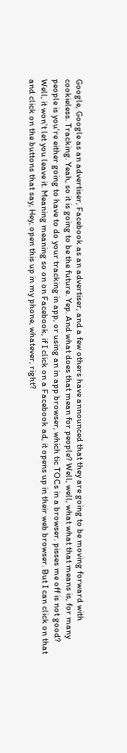Google, Google as an advertiser, Facebook as an advertiser, and a few others have announced that they are going to be moving forward with cookieless. Tracking. Yeah, so it is going to be the future. Yep. And what does that mean for people? Well, well, what what that means is, for many people is you're either going to have to do your tracking in app, or using an in app browser, which tic TOCs in a browser. pisses me off is not good? Well, it won't let you leave it. Meaning meaning so on on Facebook, if I click on a Facebook ad, it opens up in their web browser. But I can click on that and click on the buttons that say, Hey, open this up in my phone, whatever, right?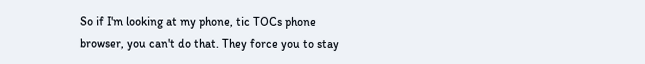So if I'm looking at my phone, tic TOCs phone browser, you can't do that. They force you to stay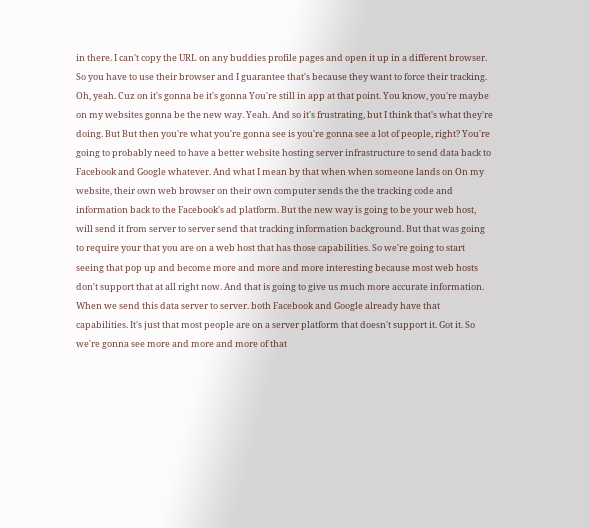in there. I can't copy the URL on any buddies profile pages and open it up in a different browser. So you have to use their browser and I guarantee that's because they want to force their tracking. Oh, yeah. Cuz on it's gonna be it's gonna You're still in app at that point. You know, you're maybe on my websites gonna be the new way. Yeah. And so it's frustrating, but I think that's what they're doing. But But then you're what you're gonna see is you're gonna see a lot of people, right? You're going to probably need to have a better website hosting server infrastructure to send data back to Facebook and Google whatever. And what I mean by that when when someone lands on On my website, their own web browser on their own computer sends the the tracking code and information back to the Facebook's ad platform. But the new way is going to be your web host, will send it from server to server send that tracking information background. But that was going to require your that you are on a web host that has those capabilities. So we're going to start seeing that pop up and become more and more and more interesting because most web hosts don't support that at all right now. And that is going to give us much more accurate information. When we send this data server to server. both Facebook and Google already have that capabilities. It's just that most people are on a server platform that doesn't support it. Got it. So we're gonna see more and more and more of that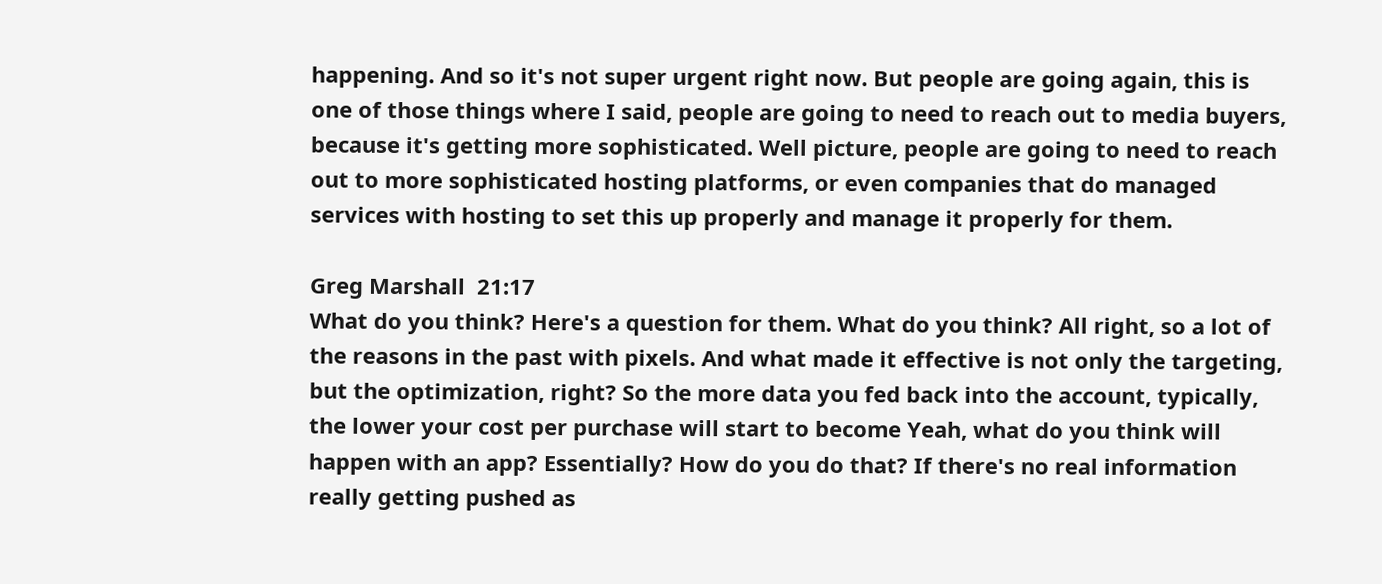happening. And so it's not super urgent right now. But people are going again, this is one of those things where I said, people are going to need to reach out to media buyers, because it's getting more sophisticated. Well picture, people are going to need to reach out to more sophisticated hosting platforms, or even companies that do managed services with hosting to set this up properly and manage it properly for them.

Greg Marshall  21:17
What do you think? Here's a question for them. What do you think? All right, so a lot of the reasons in the past with pixels. And what made it effective is not only the targeting, but the optimization, right? So the more data you fed back into the account, typically, the lower your cost per purchase will start to become Yeah, what do you think will happen with an app? Essentially? How do you do that? If there's no real information really getting pushed as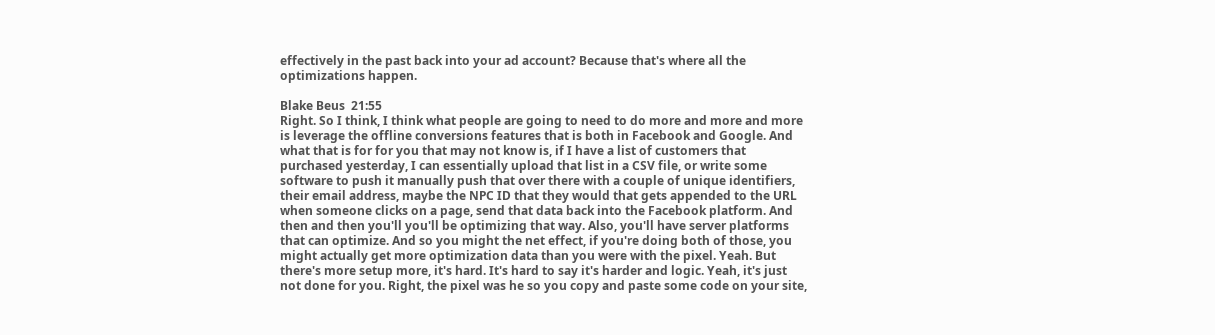effectively in the past back into your ad account? Because that's where all the optimizations happen.

Blake Beus  21:55
Right. So I think, I think what people are going to need to do more and more and more is leverage the offline conversions features that is both in Facebook and Google. And what that is for for you that may not know is, if I have a list of customers that purchased yesterday, I can essentially upload that list in a CSV file, or write some software to push it manually push that over there with a couple of unique identifiers, their email address, maybe the NPC ID that they would that gets appended to the URL when someone clicks on a page, send that data back into the Facebook platform. And then and then you'll you'll be optimizing that way. Also, you'll have server platforms that can optimize. And so you might the net effect, if you're doing both of those, you might actually get more optimization data than you were with the pixel. Yeah. But there's more setup more, it's hard. It's hard to say it's harder and logic. Yeah, it's just not done for you. Right, the pixel was he so you copy and paste some code on your site,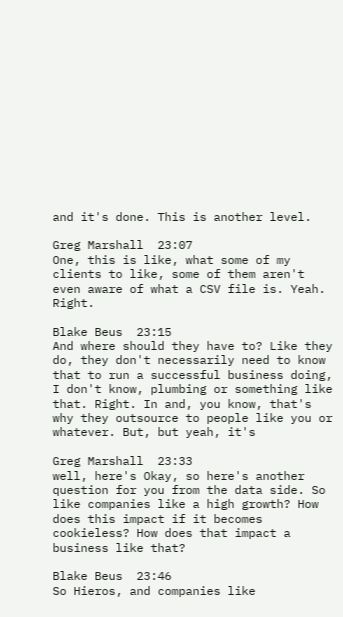and it's done. This is another level.

Greg Marshall  23:07
One, this is like, what some of my clients to like, some of them aren't even aware of what a CSV file is. Yeah. Right.

Blake Beus  23:15
And where should they have to? Like they do, they don't necessarily need to know that to run a successful business doing, I don't know, plumbing or something like that. Right. In and, you know, that's why they outsource to people like you or whatever. But, but yeah, it's

Greg Marshall  23:33
well, here's Okay, so here's another question for you from the data side. So like companies like a high growth? How does this impact if it becomes cookieless? How does that impact a business like that?

Blake Beus  23:46
So Hieros, and companies like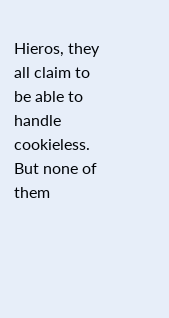Hieros, they all claim to be able to handle cookieless. But none of them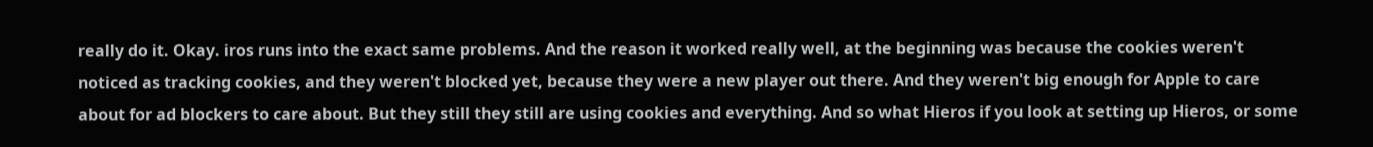really do it. Okay. iros runs into the exact same problems. And the reason it worked really well, at the beginning was because the cookies weren't noticed as tracking cookies, and they weren't blocked yet, because they were a new player out there. And they weren't big enough for Apple to care about for ad blockers to care about. But they still they still are using cookies and everything. And so what Hieros if you look at setting up Hieros, or some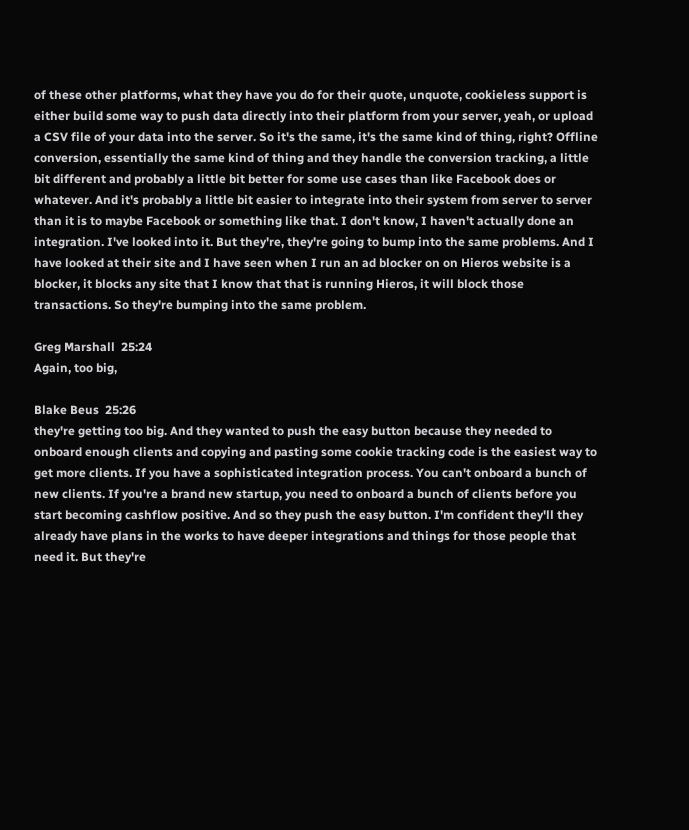of these other platforms, what they have you do for their quote, unquote, cookieless support is either build some way to push data directly into their platform from your server, yeah, or upload a CSV file of your data into the server. So it's the same, it's the same kind of thing, right? Offline conversion, essentially the same kind of thing and they handle the conversion tracking, a little bit different and probably a little bit better for some use cases than like Facebook does or whatever. And it's probably a little bit easier to integrate into their system from server to server than it is to maybe Facebook or something like that. I don't know, I haven't actually done an integration. I've looked into it. But they're, they're going to bump into the same problems. And I have looked at their site and I have seen when I run an ad blocker on on Hieros website is a blocker, it blocks any site that I know that that is running Hieros, it will block those transactions. So they're bumping into the same problem.

Greg Marshall  25:24
Again, too big,

Blake Beus  25:26
they're getting too big. And they wanted to push the easy button because they needed to onboard enough clients and copying and pasting some cookie tracking code is the easiest way to get more clients. If you have a sophisticated integration process. You can't onboard a bunch of new clients. If you're a brand new startup, you need to onboard a bunch of clients before you start becoming cashflow positive. And so they push the easy button. I'm confident they'll they already have plans in the works to have deeper integrations and things for those people that need it. But they're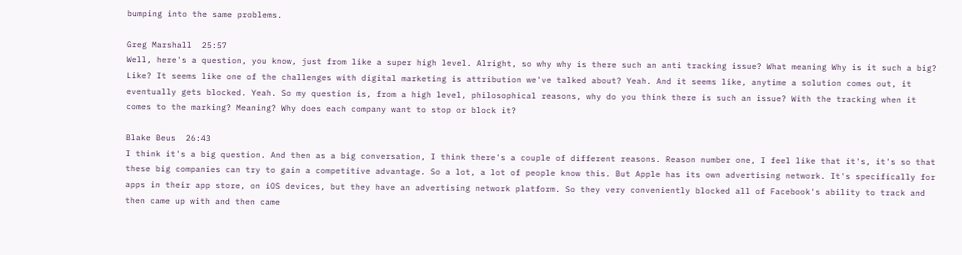bumping into the same problems.

Greg Marshall  25:57
Well, here's a question, you know, just from like a super high level. Alright, so why why is there such an anti tracking issue? What meaning Why is it such a big? Like? It seems like one of the challenges with digital marketing is attribution we've talked about? Yeah. And it seems like, anytime a solution comes out, it eventually gets blocked. Yeah. So my question is, from a high level, philosophical reasons, why do you think there is such an issue? With the tracking when it comes to the marking? Meaning? Why does each company want to stop or block it?

Blake Beus  26:43
I think it's a big question. And then as a big conversation, I think there's a couple of different reasons. Reason number one, I feel like that it's, it's so that these big companies can try to gain a competitive advantage. So a lot, a lot of people know this. But Apple has its own advertising network. It's specifically for apps in their app store, on iOS devices, but they have an advertising network platform. So they very conveniently blocked all of Facebook's ability to track and then came up with and then came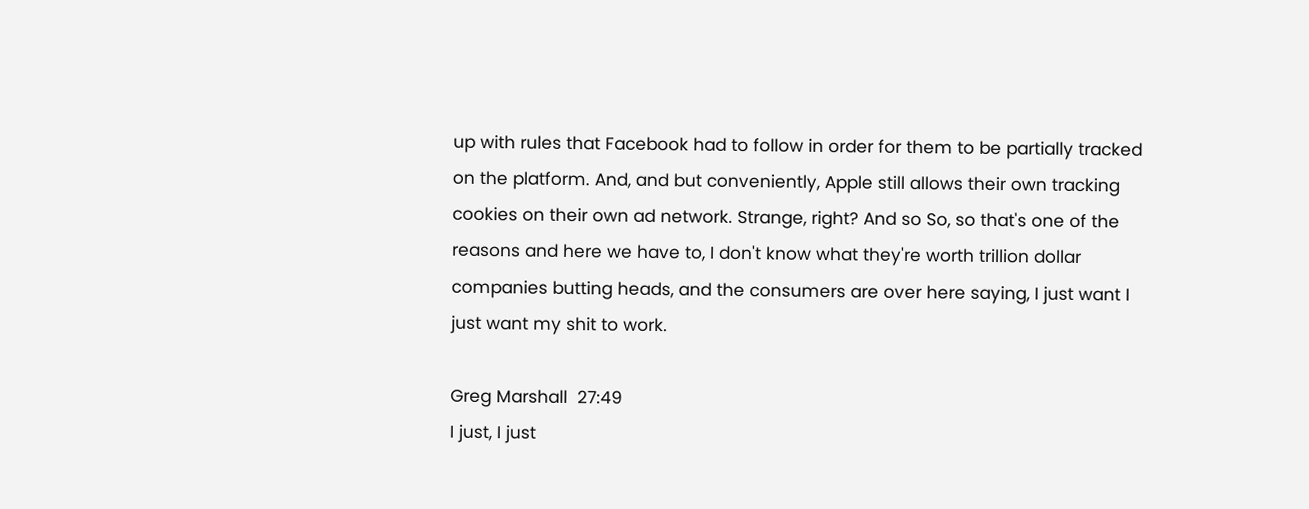up with rules that Facebook had to follow in order for them to be partially tracked on the platform. And, and but conveniently, Apple still allows their own tracking cookies on their own ad network. Strange, right? And so So, so that's one of the reasons and here we have to, I don't know what they're worth trillion dollar companies butting heads, and the consumers are over here saying, I just want I just want my shit to work.

Greg Marshall  27:49
I just, I just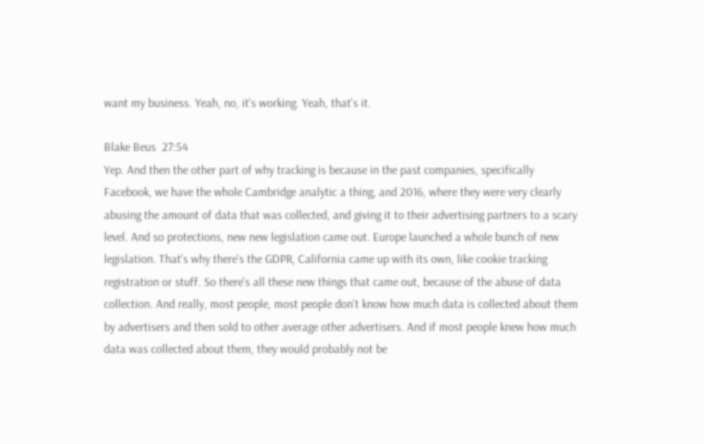want my business. Yeah, no, it's working. Yeah, that's it.

Blake Beus  27:54
Yep. And then the other part of why tracking is because in the past companies, specifically Facebook, we have the whole Cambridge analytic a thing, and 2016, where they were very clearly abusing the amount of data that was collected, and giving it to their advertising partners to a scary level. And so protections, new new legislation came out. Europe launched a whole bunch of new legislation. That's why there's the GDPR, California came up with its own, like cookie tracking registration or stuff. So there's all these new things that came out, because of the abuse of data collection. And really, most people, most people don't know how much data is collected about them by advertisers and then sold to other average other advertisers. And if most people knew how much data was collected about them, they would probably not be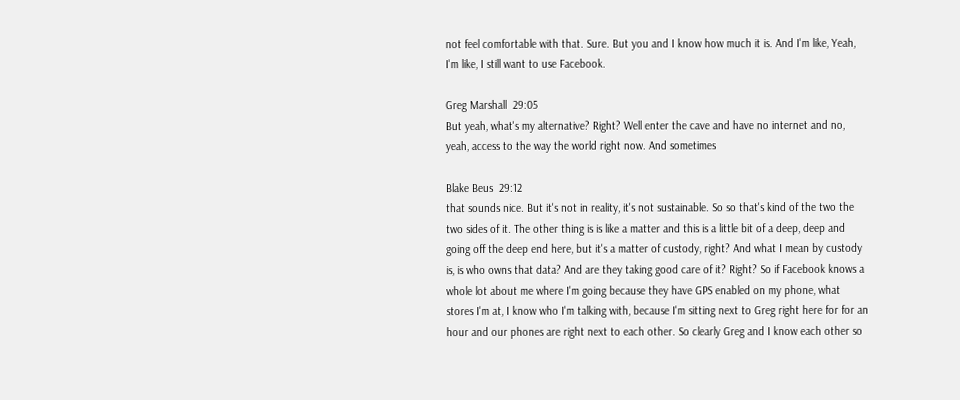not feel comfortable with that. Sure. But you and I know how much it is. And I'm like, Yeah, I'm like, I still want to use Facebook.

Greg Marshall  29:05
But yeah, what's my alternative? Right? Well enter the cave and have no internet and no, yeah, access to the way the world right now. And sometimes

Blake Beus  29:12
that sounds nice. But it's not in reality, it's not sustainable. So so that's kind of the two the two sides of it. The other thing is is like a matter and this is a little bit of a deep, deep and going off the deep end here, but it's a matter of custody, right? And what I mean by custody is, is who owns that data? And are they taking good care of it? Right? So if Facebook knows a whole lot about me where I'm going because they have GPS enabled on my phone, what stores I'm at, I know who I'm talking with, because I'm sitting next to Greg right here for for an hour and our phones are right next to each other. So clearly Greg and I know each other so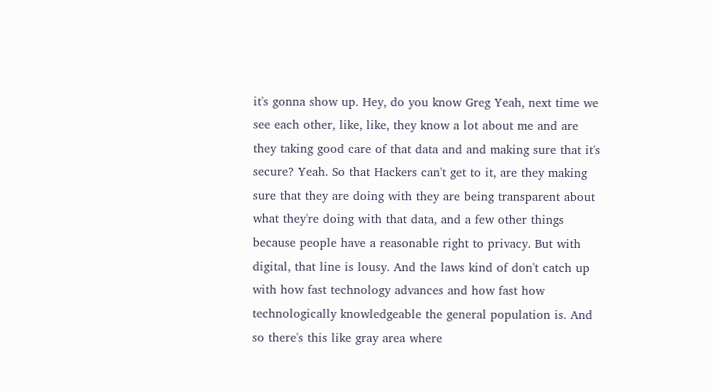it's gonna show up. Hey, do you know Greg Yeah, next time we see each other, like, like, they know a lot about me and are they taking good care of that data and and making sure that it's secure? Yeah. So that Hackers can't get to it, are they making sure that they are doing with they are being transparent about what they're doing with that data, and a few other things because people have a reasonable right to privacy. But with digital, that line is lousy. And the laws kind of don't catch up with how fast technology advances and how fast how technologically knowledgeable the general population is. And so there's this like gray area where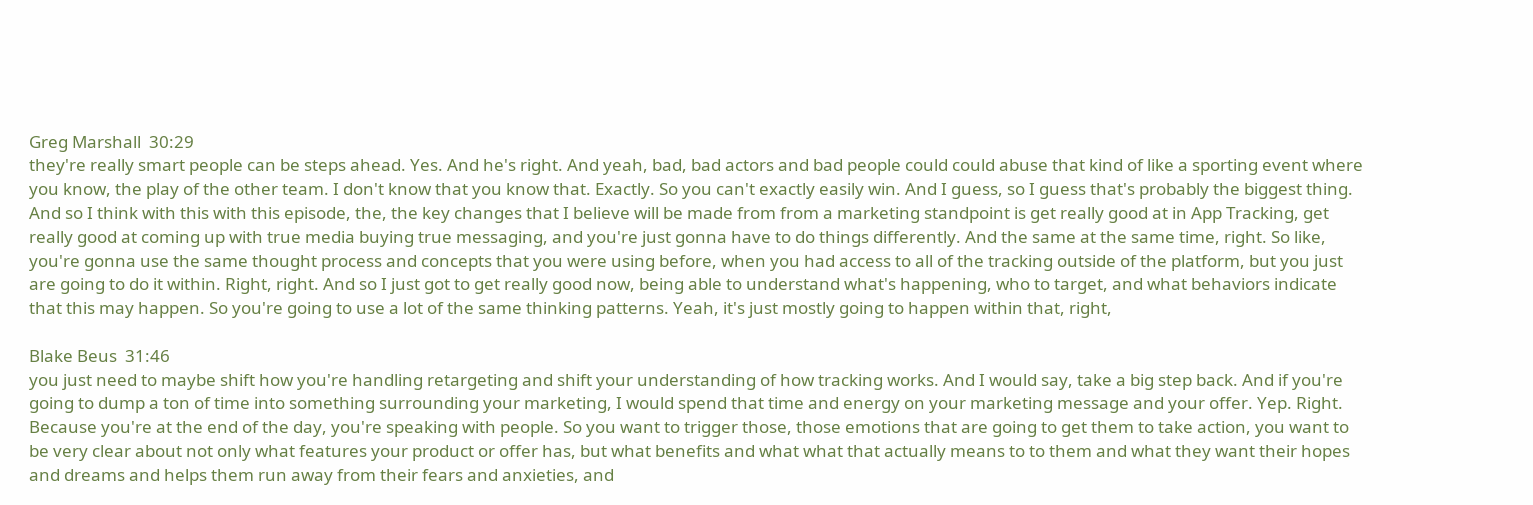Greg Marshall  30:29
they're really smart people can be steps ahead. Yes. And he's right. And yeah, bad, bad actors and bad people could could abuse that kind of like a sporting event where you know, the play of the other team. I don't know that you know that. Exactly. So you can't exactly easily win. And I guess, so I guess that's probably the biggest thing. And so I think with this with this episode, the, the key changes that I believe will be made from from a marketing standpoint is get really good at in App Tracking, get really good at coming up with true media buying true messaging, and you're just gonna have to do things differently. And the same at the same time, right. So like, you're gonna use the same thought process and concepts that you were using before, when you had access to all of the tracking outside of the platform, but you just are going to do it within. Right, right. And so I just got to get really good now, being able to understand what's happening, who to target, and what behaviors indicate that this may happen. So you're going to use a lot of the same thinking patterns. Yeah, it's just mostly going to happen within that, right,

Blake Beus  31:46
you just need to maybe shift how you're handling retargeting and shift your understanding of how tracking works. And I would say, take a big step back. And if you're going to dump a ton of time into something surrounding your marketing, I would spend that time and energy on your marketing message and your offer. Yep. Right. Because you're at the end of the day, you're speaking with people. So you want to trigger those, those emotions that are going to get them to take action, you want to be very clear about not only what features your product or offer has, but what benefits and what what that actually means to to them and what they want their hopes and dreams and helps them run away from their fears and anxieties, and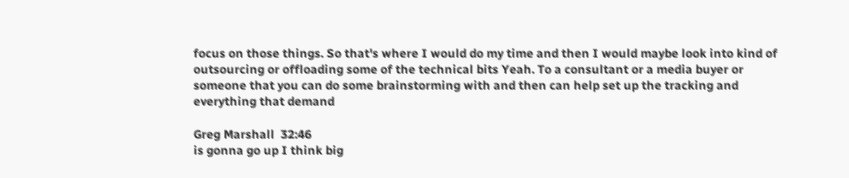focus on those things. So that's where I would do my time and then I would maybe look into kind of outsourcing or offloading some of the technical bits Yeah. To a consultant or a media buyer or someone that you can do some brainstorming with and then can help set up the tracking and everything that demand

Greg Marshall  32:46
is gonna go up I think big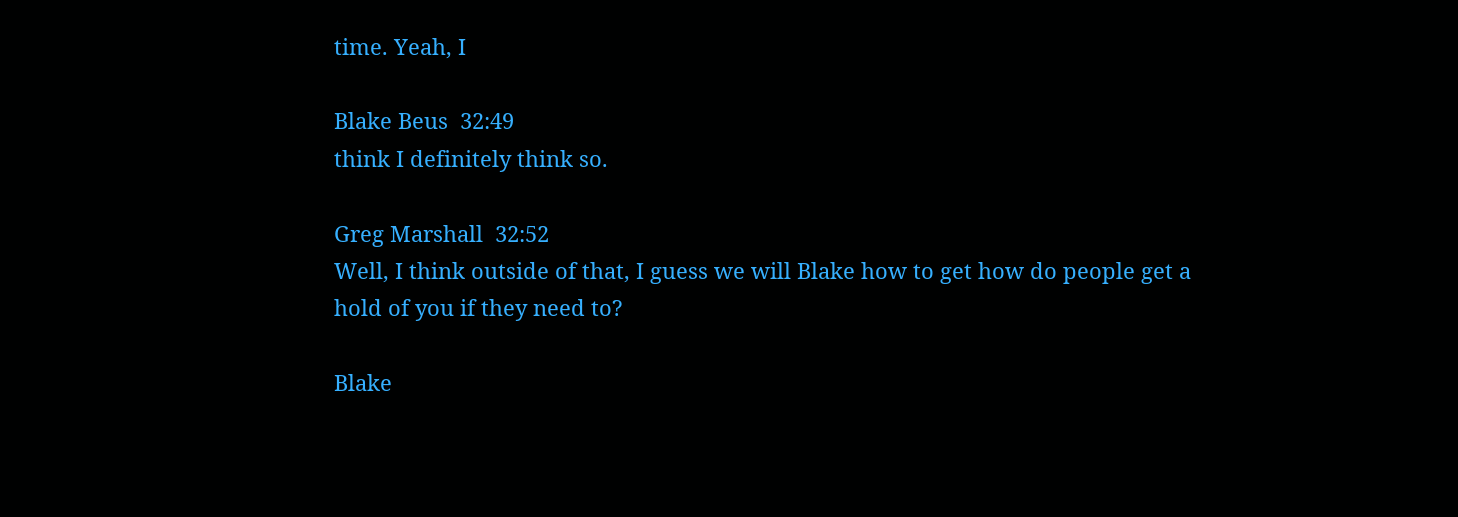time. Yeah, I

Blake Beus  32:49
think I definitely think so.

Greg Marshall  32:52
Well, I think outside of that, I guess we will Blake how to get how do people get a hold of you if they need to?

Blake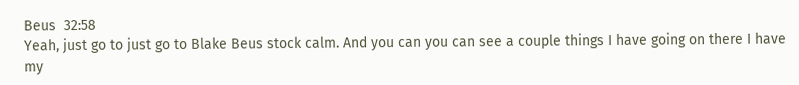Beus  32:58
Yeah, just go to just go to Blake Beus stock calm. And you can you can see a couple things I have going on there I have my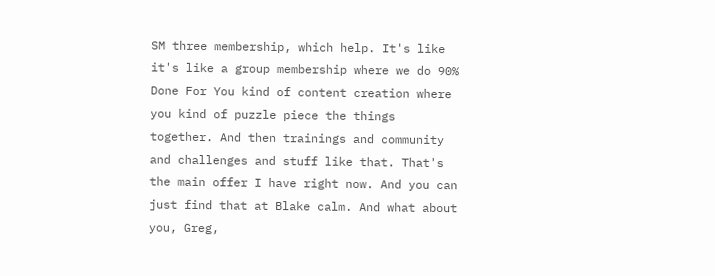SM three membership, which help. It's like it's like a group membership where we do 90% Done For You kind of content creation where you kind of puzzle piece the things together. And then trainings and community and challenges and stuff like that. That's the main offer I have right now. And you can just find that at Blake calm. And what about you, Greg,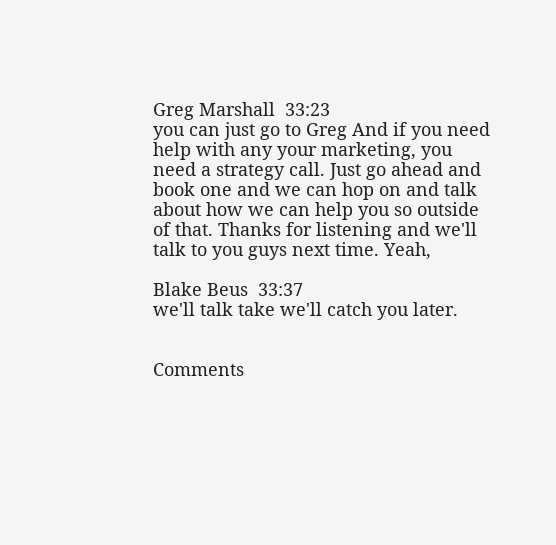Greg Marshall  33:23
you can just go to Greg And if you need help with any your marketing, you need a strategy call. Just go ahead and book one and we can hop on and talk about how we can help you so outside of that. Thanks for listening and we'll talk to you guys next time. Yeah,

Blake Beus  33:37
we'll talk take we'll catch you later.


Comments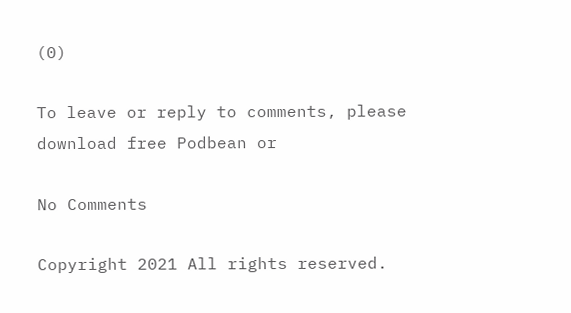(0)

To leave or reply to comments, please download free Podbean or

No Comments

Copyright 2021 All rights reserved.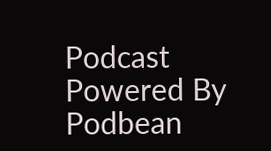Podcast Powered By Podbean